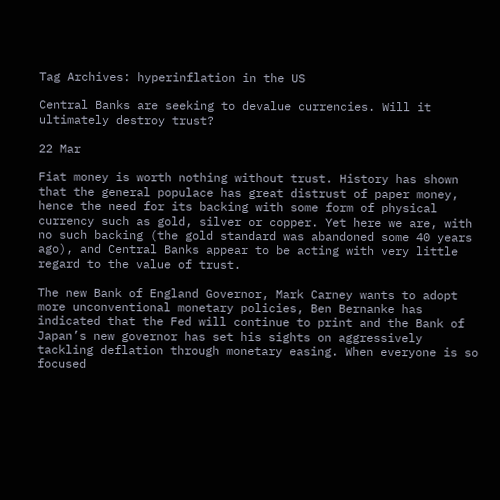Tag Archives: hyperinflation in the US

Central Banks are seeking to devalue currencies. Will it ultimately destroy trust?

22 Mar

Fiat money is worth nothing without trust. History has shown that the general populace has great distrust of paper money, hence the need for its backing with some form of physical currency such as gold, silver or copper. Yet here we are, with no such backing (the gold standard was abandoned some 40 years ago), and Central Banks appear to be acting with very little regard to the value of trust.

The new Bank of England Governor, Mark Carney wants to adopt more unconventional monetary policies, Ben Bernanke has indicated that the Fed will continue to print and the Bank of Japan’s new governor has set his sights on aggressively tackling deflation through monetary easing. When everyone is so focused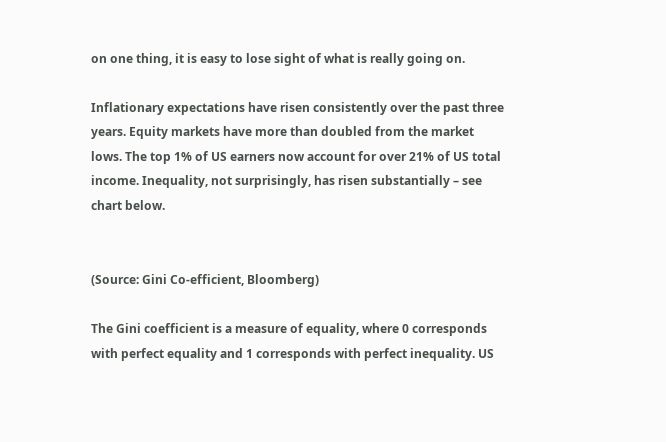on one thing, it is easy to lose sight of what is really going on.

Inflationary expectations have risen consistently over the past three years. Equity markets have more than doubled from the market lows. The top 1% of US earners now account for over 21% of US total income. Inequality, not surprisingly, has risen substantially – see chart below.


(Source: Gini Co-efficient, Bloomberg)

The Gini coefficient is a measure of equality, where 0 corresponds with perfect equality and 1 corresponds with perfect inequality. US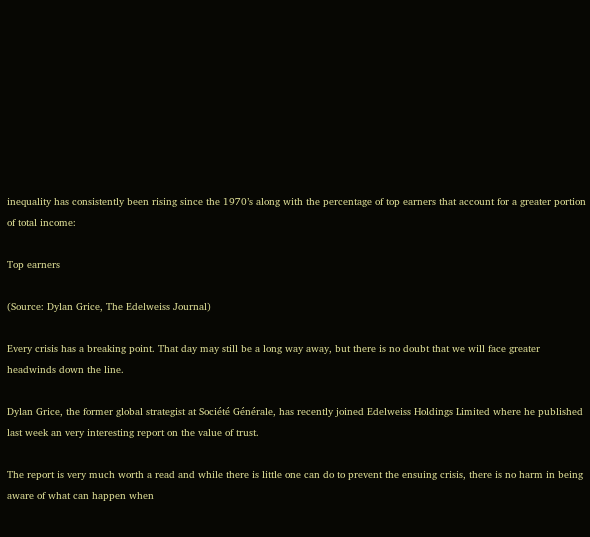inequality has consistently been rising since the 1970’s along with the percentage of top earners that account for a greater portion of total income:

Top earners

(Source: Dylan Grice, The Edelweiss Journal)

Every crisis has a breaking point. That day may still be a long way away, but there is no doubt that we will face greater headwinds down the line.

Dylan Grice, the former global strategist at Société Générale, has recently joined Edelweiss Holdings Limited where he published last week an very interesting report on the value of trust.

The report is very much worth a read and while there is little one can do to prevent the ensuing crisis, there is no harm in being aware of what can happen when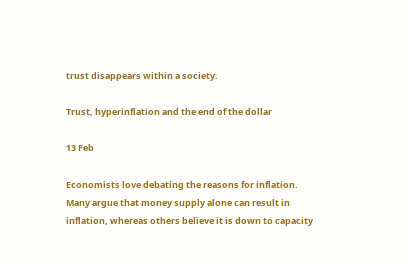trust disappears within a society.

Trust, hyperinflation and the end of the dollar

13 Feb

Economists love debating the reasons for inflation. Many argue that money supply alone can result in inflation, whereas others believe it is down to capacity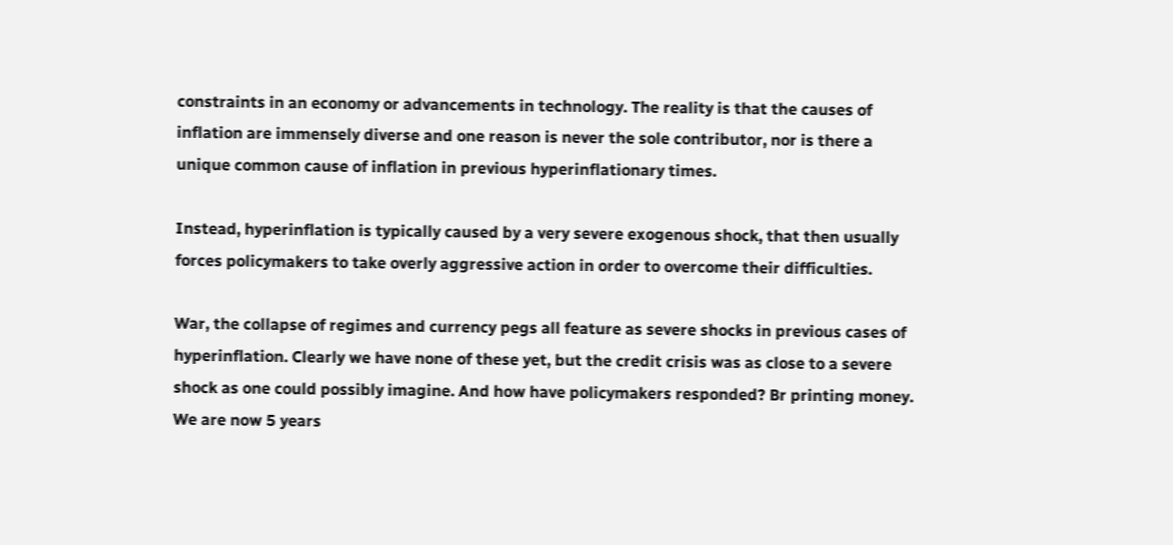constraints in an economy or advancements in technology. The reality is that the causes of inflation are immensely diverse and one reason is never the sole contributor, nor is there a unique common cause of inflation in previous hyperinflationary times.

Instead, hyperinflation is typically caused by a very severe exogenous shock, that then usually forces policymakers to take overly aggressive action in order to overcome their difficulties.

War, the collapse of regimes and currency pegs all feature as severe shocks in previous cases of hyperinflation. Clearly we have none of these yet, but the credit crisis was as close to a severe shock as one could possibly imagine. And how have policymakers responded? Br printing money. We are now 5 years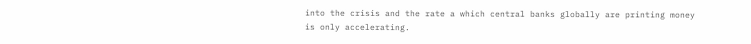into the crisis and the rate a which central banks globally are printing money is only accelerating.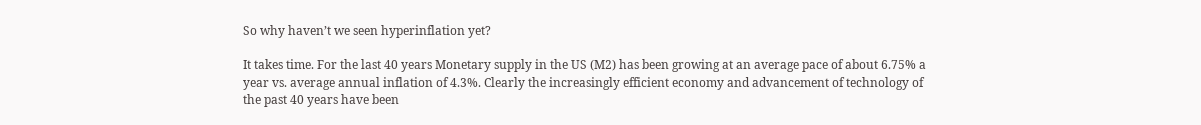So why haven’t we seen hyperinflation yet?

It takes time. For the last 40 years Monetary supply in the US (M2) has been growing at an average pace of about 6.75% a year vs. average annual inflation of 4.3%. Clearly the increasingly efficient economy and advancement of technology of the past 40 years have been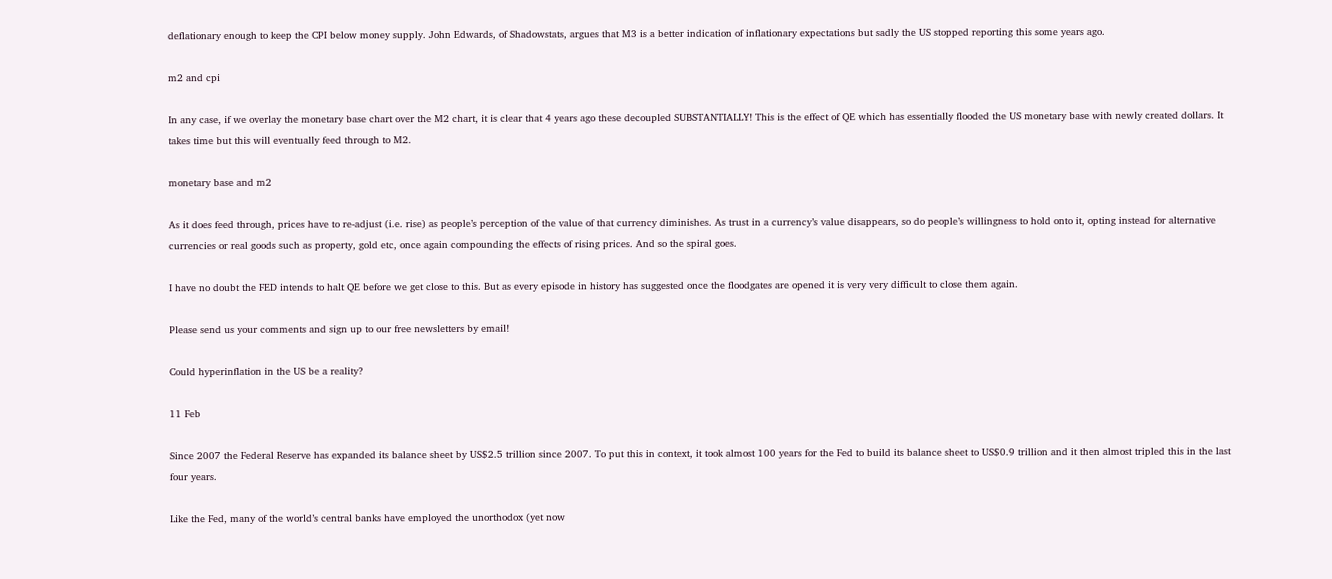deflationary enough to keep the CPI below money supply. John Edwards, of Shadowstats, argues that M3 is a better indication of inflationary expectations but sadly the US stopped reporting this some years ago.

m2 and cpi

In any case, if we overlay the monetary base chart over the M2 chart, it is clear that 4 years ago these decoupled SUBSTANTIALLY! This is the effect of QE which has essentially flooded the US monetary base with newly created dollars. It takes time but this will eventually feed through to M2.

monetary base and m2

As it does feed through, prices have to re-adjust (i.e. rise) as people’s perception of the value of that currency diminishes. As trust in a currency’s value disappears, so do people’s willingness to hold onto it, opting instead for alternative currencies or real goods such as property, gold etc, once again compounding the effects of rising prices. And so the spiral goes.

I have no doubt the FED intends to halt QE before we get close to this. But as every episode in history has suggested once the floodgates are opened it is very very difficult to close them again.

Please send us your comments and sign up to our free newsletters by email!

Could hyperinflation in the US be a reality?

11 Feb

Since 2007 the Federal Reserve has expanded its balance sheet by US$2.5 trillion since 2007. To put this in context, it took almost 100 years for the Fed to build its balance sheet to US$0.9 trillion and it then almost tripled this in the last four years.

Like the Fed, many of the world’s central banks have employed the unorthodox (yet now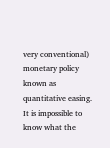very conventional) monetary policy known as quantitative easing. It is impossible to know what the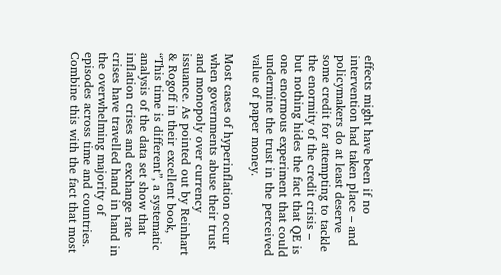effects might have been if no intervention had taken place – and policymakers do at least deserve some credit for attempting to tackle the enormity of the credit crisis – but nothing hides the fact that QE is one enormous experiment that could undermine the trust in the perceived value of paper money.

Most cases of hyperinflation occur when governments abuse their trust and monopoly over currency issuance. As pointed out by Reinhart & Rogoff in their excellent book, “This time is different”, a systematic analysis of the data set show that inflation crises and exchange rate crises have travelled hand in hand in the overwhelming majority of episodes across time and countries. Combine this with the fact that most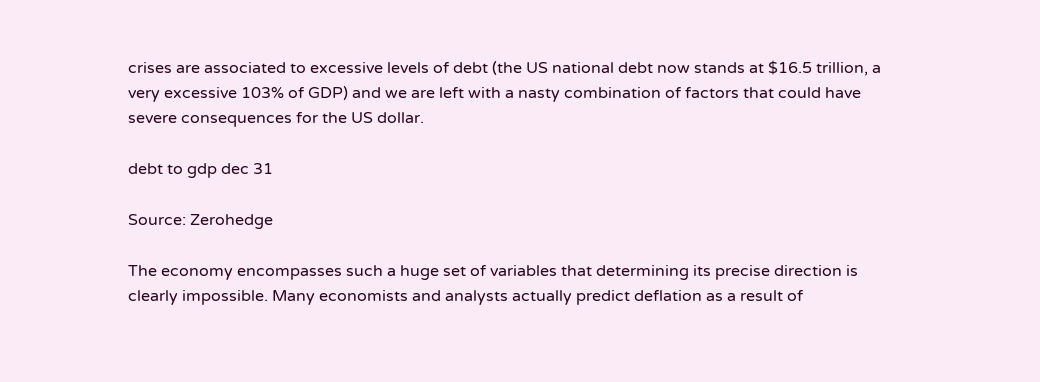crises are associated to excessive levels of debt (the US national debt now stands at $16.5 trillion, a very excessive 103% of GDP) and we are left with a nasty combination of factors that could have severe consequences for the US dollar.

debt to gdp dec 31

Source: Zerohedge

The economy encompasses such a huge set of variables that determining its precise direction is clearly impossible. Many economists and analysts actually predict deflation as a result of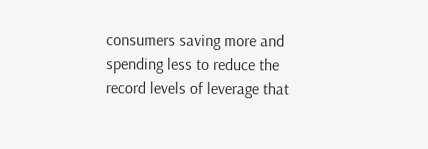consumers saving more and spending less to reduce the record levels of leverage that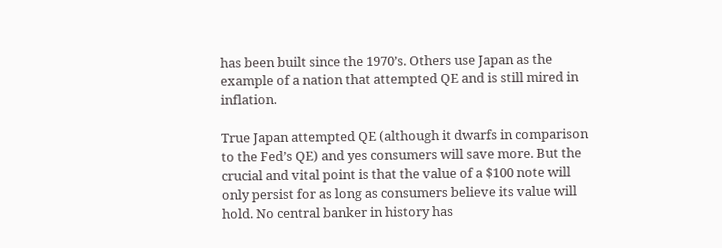has been built since the 1970’s. Others use Japan as the example of a nation that attempted QE and is still mired in inflation.

True Japan attempted QE (although it dwarfs in comparison to the Fed’s QE) and yes consumers will save more. But the crucial and vital point is that the value of a $100 note will only persist for as long as consumers believe its value will hold. No central banker in history has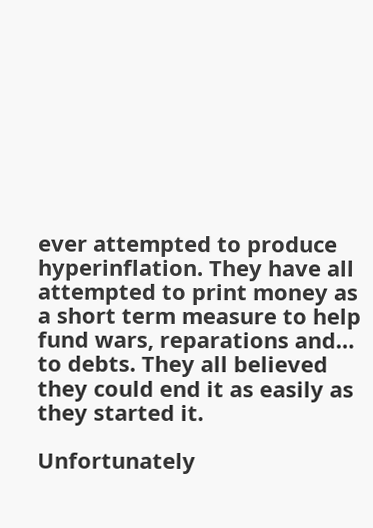ever attempted to produce hyperinflation. They have all attempted to print money as a short term measure to help fund wars, reparations and… to debts. They all believed they could end it as easily as they started it.

Unfortunately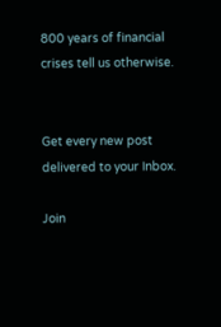800 years of financial crises tell us otherwise.


Get every new post delivered to your Inbox.

Join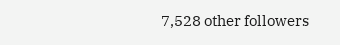7,528 other followers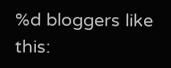%d bloggers like this: